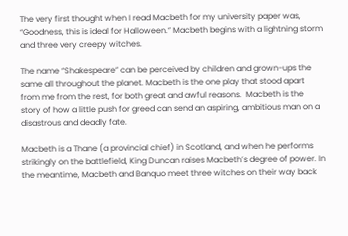The very first thought when I read Macbeth for my university paper was, “Goodness, this is ideal for Halloween.” Macbeth begins with a lightning storm and three very creepy witches.

The name “Shakespeare” can be perceived by children and grown-ups the same all throughout the planet. Macbeth is the one play that stood apart from me from the rest, for both great and awful reasons.  Macbeth is the story of how a little push for greed can send an aspiring, ambitious man on a disastrous and deadly fate.

Macbeth is a Thane (a provincial chief) in Scotland, and when he performs strikingly on the battlefield, King Duncan raises Macbeth’s degree of power. In the meantime, Macbeth and Banquo meet three witches on their way back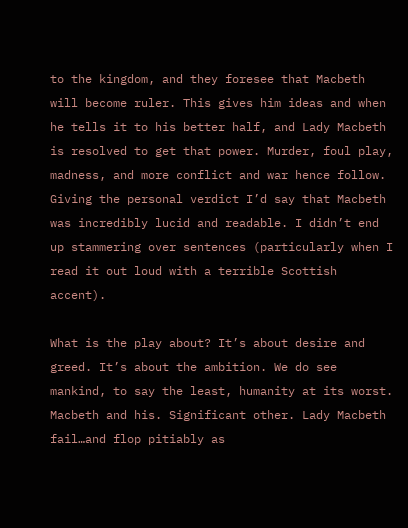to the kingdom, and they foresee that Macbeth will become ruler. This gives him ideas and when he tells it to his better half, and Lady Macbeth is resolved to get that power. Murder, foul play, madness, and more conflict and war hence follow. Giving the personal verdict I’d say that Macbeth was incredibly lucid and readable. I didn’t end up stammering over sentences (particularly when I read it out loud with a terrible Scottish accent).

What is the play about? It’s about desire and greed. It’s about the ambition. We do see mankind, to say the least, humanity at its worst. Macbeth and his. Significant other. Lady Macbeth fail…and flop pitiably as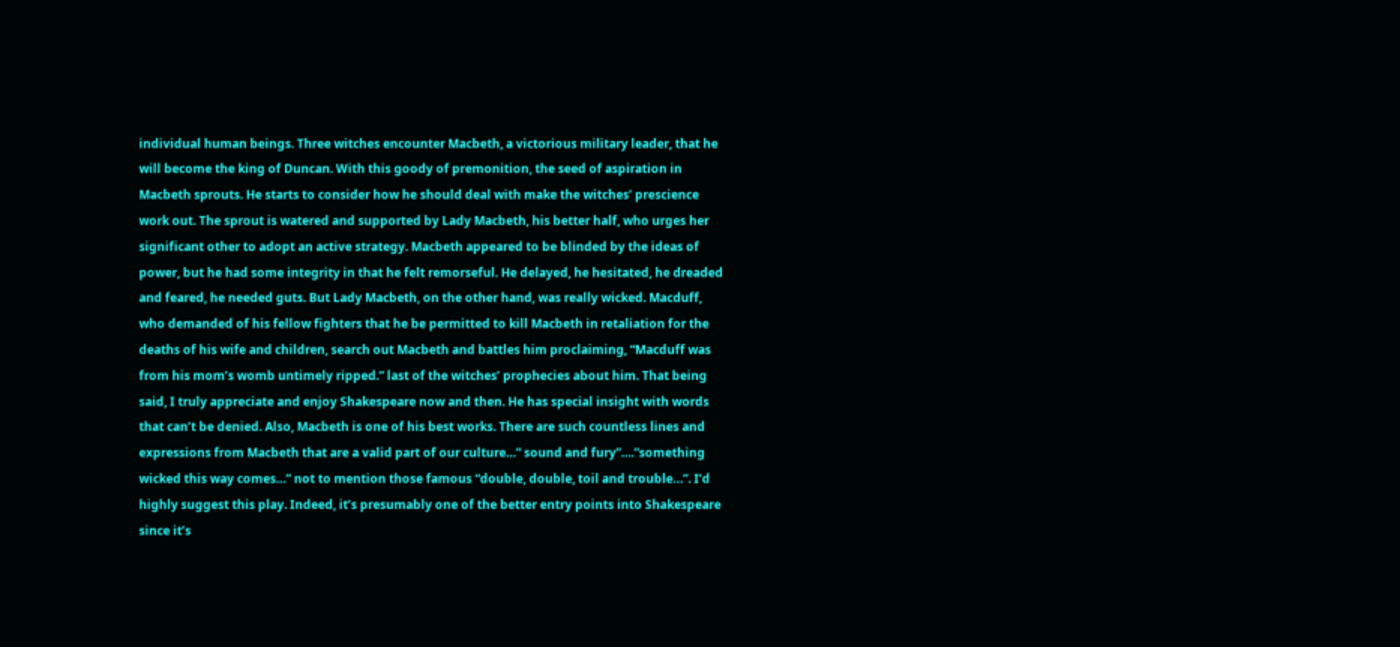individual human beings. Three witches encounter Macbeth, a victorious military leader, that he will become the king of Duncan. With this goody of premonition, the seed of aspiration in Macbeth sprouts. He starts to consider how he should deal with make the witches’ prescience work out. The sprout is watered and supported by Lady Macbeth, his better half, who urges her significant other to adopt an active strategy. Macbeth appeared to be blinded by the ideas of power, but he had some integrity in that he felt remorseful. He delayed, he hesitated, he dreaded and feared, he needed guts. But Lady Macbeth, on the other hand, was really wicked. Macduff, who demanded of his fellow fighters that he be permitted to kill Macbeth in retaliation for the deaths of his wife and children, search out Macbeth and battles him proclaiming, “Macduff was from his mom’s womb untimely ripped.” last of the witches’ prophecies about him. That being said, I truly appreciate and enjoy Shakespeare now and then. He has special insight with words that can’t be denied. Also, Macbeth is one of his best works. There are such countless lines and expressions from Macbeth that are a valid part of our culture…” sound and fury”….”something wicked this way comes…” not to mention those famous “double, double, toil and trouble…”. I’d highly suggest this play. Indeed, it’s presumably one of the better entry points into Shakespeare since it’s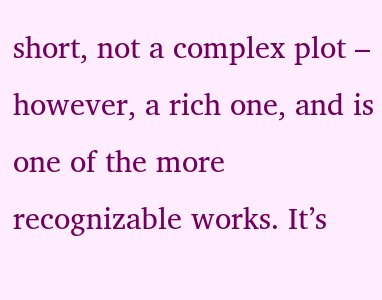short, not a complex plot – however, a rich one, and is one of the more recognizable works. It’s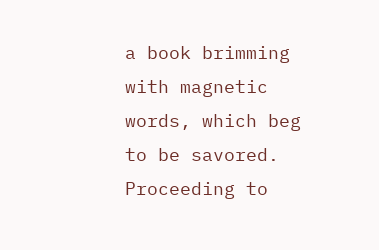a book brimming with magnetic words, which beg to be savored. Proceeding to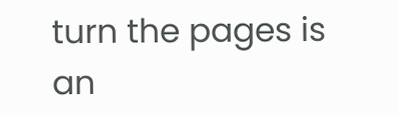turn the pages is an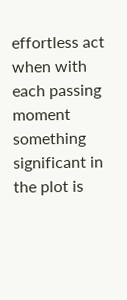effortless act when with each passing moment something significant in the plot is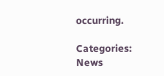occurring.

Categories: News